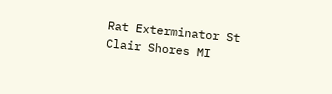Rat Exterminator St Clair Shores MI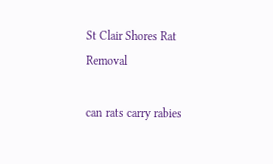St Clair Shores Rat Removal

can rats carry rabies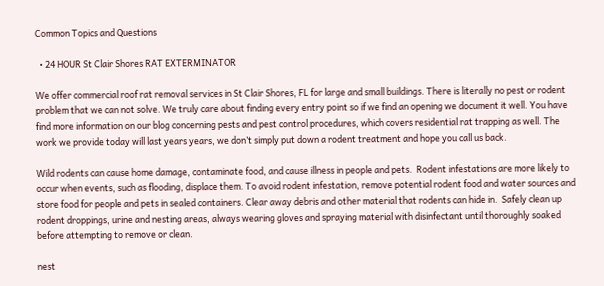Common Topics and Questions

  • 24 HOUR St Clair Shores RAT EXTERMINATOR

We offer commercial roof rat removal services in St Clair Shores, FL for large and small buildings. There is literally no pest or rodent problem that we can not solve. We truly care about finding every entry point so if we find an opening we document it well. You have find more information on our blog concerning pests and pest control procedures, which covers residential rat trapping as well. The work we provide today will last years years, we don’t simply put down a rodent treatment and hope you call us back.

Wild rodents can cause home damage, contaminate food, and cause illness in people and pets.  Rodent infestations are more likely to occur when events, such as flooding, displace them. To avoid rodent infestation, remove potential rodent food and water sources and store food for people and pets in sealed containers. Clear away debris and other material that rodents can hide in.  Safely clean up rodent droppings, urine and nesting areas, always wearing gloves and spraying material with disinfectant until thoroughly soaked before attempting to remove or clean.

nest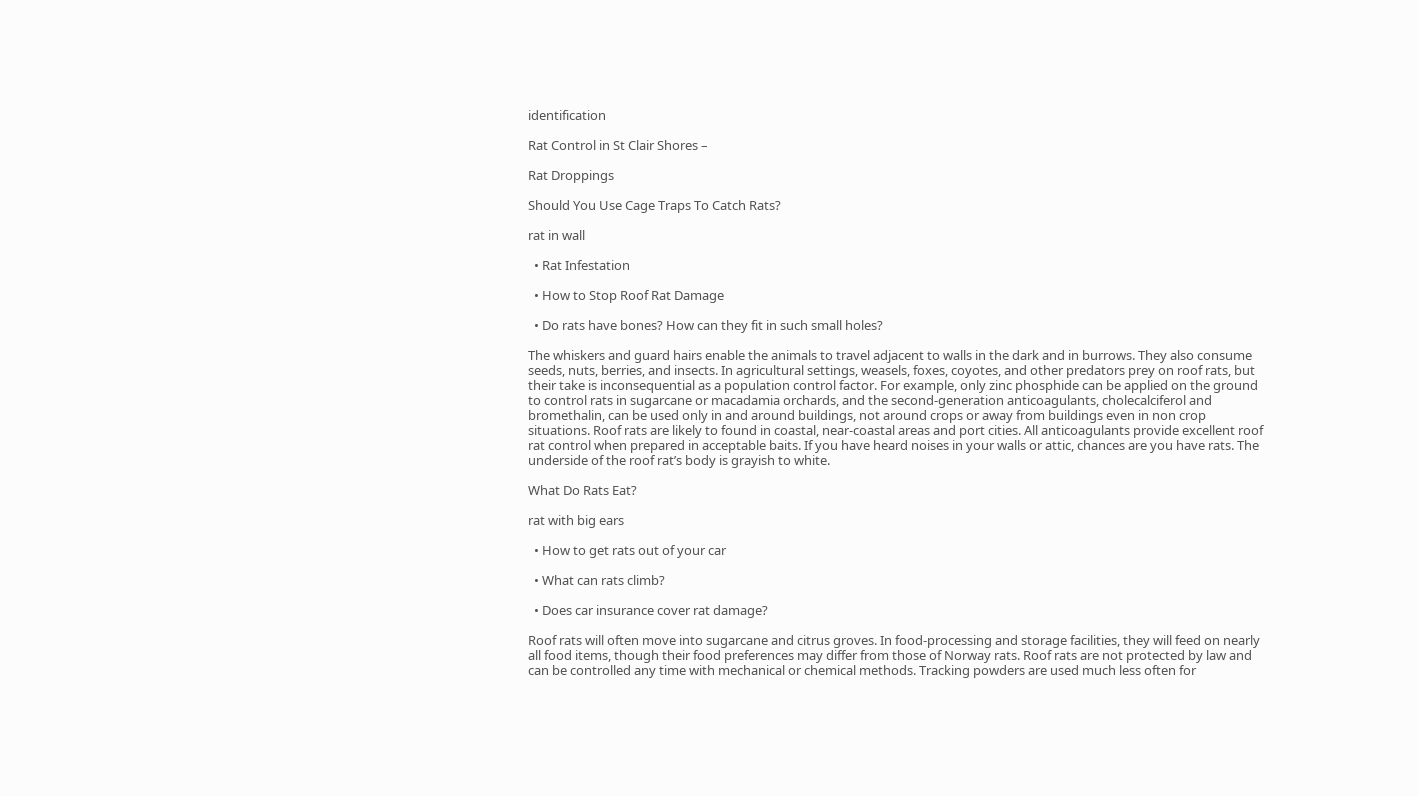identification

Rat Control in St Clair Shores –

Rat Droppings

Should You Use Cage Traps To Catch Rats?

rat in wall

  • Rat Infestation

  • How to Stop Roof Rat Damage

  • Do rats have bones? How can they fit in such small holes?

The whiskers and guard hairs enable the animals to travel adjacent to walls in the dark and in burrows. They also consume seeds, nuts, berries, and insects. In agricultural settings, weasels, foxes, coyotes, and other predators prey on roof rats, but their take is inconsequential as a population control factor. For example, only zinc phosphide can be applied on the ground to control rats in sugarcane or macadamia orchards, and the second-generation anticoagulants, cholecalciferol and bromethalin, can be used only in and around buildings, not around crops or away from buildings even in non crop situations. Roof rats are likely to found in coastal, near-coastal areas and port cities. All anticoagulants provide excellent roof rat control when prepared in acceptable baits. If you have heard noises in your walls or attic, chances are you have rats. The underside of the roof rat’s body is grayish to white.

What Do Rats Eat?

rat with big ears

  • How to get rats out of your car

  • What can rats climb?

  • Does car insurance cover rat damage?

Roof rats will often move into sugarcane and citrus groves. In food-processing and storage facilities, they will feed on nearly all food items, though their food preferences may differ from those of Norway rats. Roof rats are not protected by law and can be controlled any time with mechanical or chemical methods. Tracking powders are used much less often for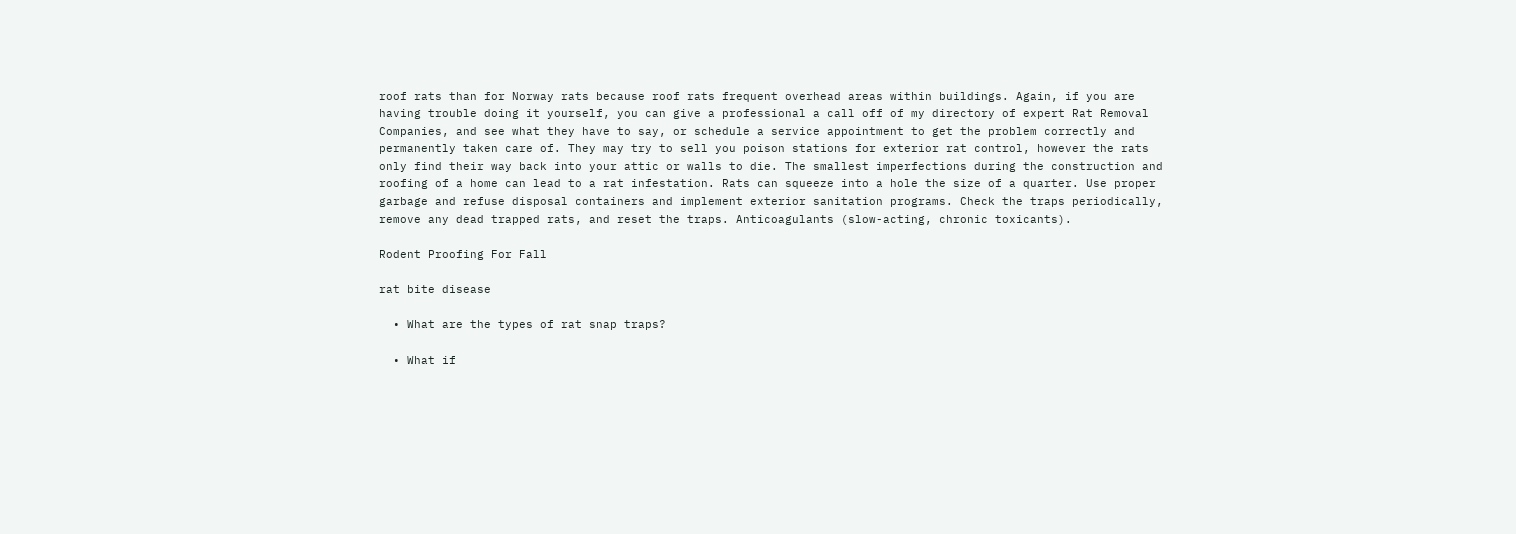roof rats than for Norway rats because roof rats frequent overhead areas within buildings. Again, if you are having trouble doing it yourself, you can give a professional a call off of my directory of expert Rat Removal Companies, and see what they have to say, or schedule a service appointment to get the problem correctly and permanently taken care of. They may try to sell you poison stations for exterior rat control, however the rats only find their way back into your attic or walls to die. The smallest imperfections during the construction and roofing of a home can lead to a rat infestation. Rats can squeeze into a hole the size of a quarter. Use proper garbage and refuse disposal containers and implement exterior sanitation programs. Check the traps periodically, remove any dead trapped rats, and reset the traps. Anticoagulants (slow-acting, chronic toxicants).

Rodent Proofing For Fall

rat bite disease

  • What are the types of rat snap traps?

  • What if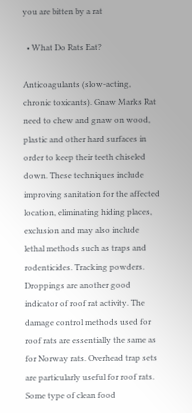you are bitten by a rat

  • What Do Rats Eat?

Anticoagulants (slow-acting, chronic toxicants). Gnaw Marks Rat need to chew and gnaw on wood, plastic and other hard surfaces in order to keep their teeth chiseled down. These techniques include improving sanitation for the affected location, eliminating hiding places, exclusion and may also include lethal methods such as traps and rodenticides. Tracking powders. Droppings are another good indicator of roof rat activity. The damage control methods used for roof rats are essentially the same as for Norway rats. Overhead trap sets are particularly useful for roof rats. Some type of clean food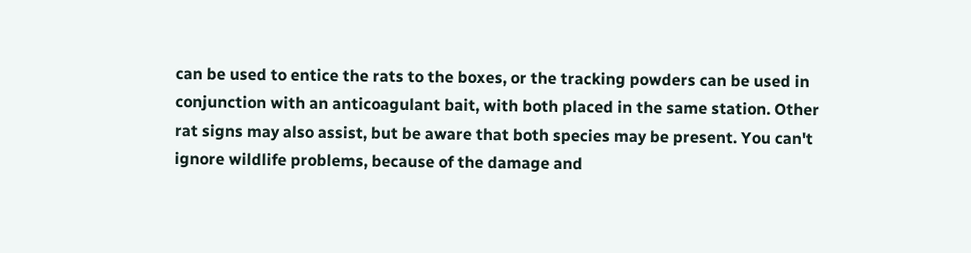can be used to entice the rats to the boxes, or the tracking powders can be used in conjunction with an anticoagulant bait, with both placed in the same station. Other rat signs may also assist, but be aware that both species may be present. You can't ignore wildlife problems, because of the damage and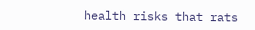health risks that rats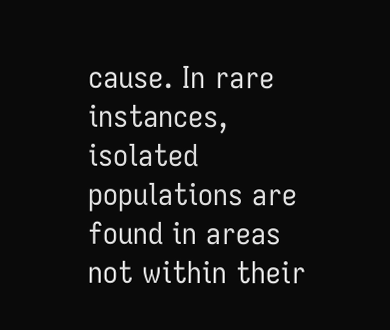cause. In rare instances, isolated populations are found in areas not within their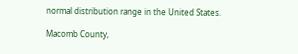normal distribution range in the United States.

Macomb County,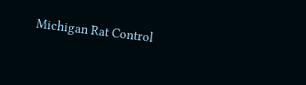Michigan Rat Control